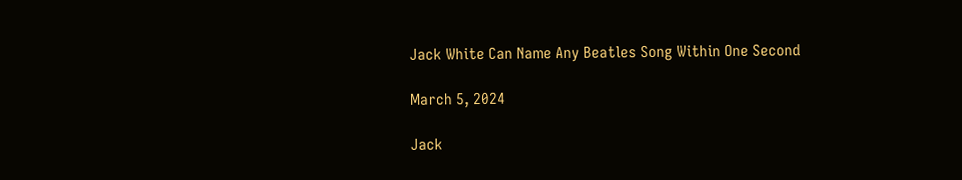Jack White Can Name Any Beatles Song Within One Second

March 5, 2024

Jack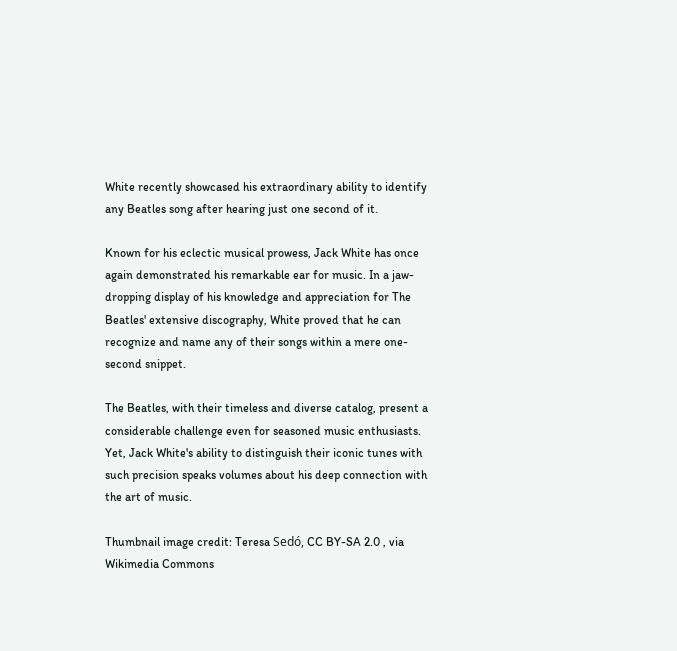White recently showcased his extraordinary ability to identify any Beatles song after hearing just one second of it.

Known for his eclectic musical prowess, Jack White has once again demonstrated his remarkable ear for music. In a jaw-dropping display of his knowledge and appreciation for The Beatles' extensive discography, White proved that he can recognize and name any of their songs within a mere one-second snippet.

The Beatles, with their timeless and diverse catalog, present a considerable challenge even for seasoned music enthusiasts. Yet, Jack White's ability to distinguish their iconic tunes with such precision speaks volumes about his deep connection with the art of music.

Thumbnail image credit: Teresa Sedó, CC BY-SA 2.0 , via Wikimedia Commons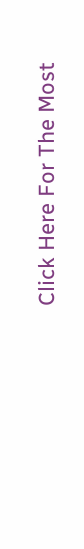Click Here For The Most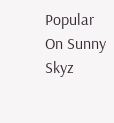Popular On Sunny Skyz